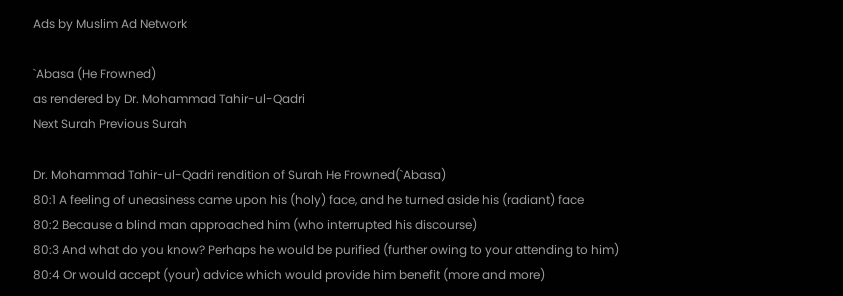Ads by Muslim Ad Network

`Abasa (He Frowned)
as rendered by Dr. Mohammad Tahir-ul-Qadri
Next Surah Previous Surah

Dr. Mohammad Tahir-ul-Qadri rendition of Surah He Frowned(`Abasa)
80:1 A feeling of uneasiness came upon his (holy) face, and he turned aside his (radiant) face
80:2 Because a blind man approached him (who interrupted his discourse)
80:3 And what do you know? Perhaps he would be purified (further owing to your attending to him)
80:4 Or would accept (your) advice which would provide him benefit (more and more)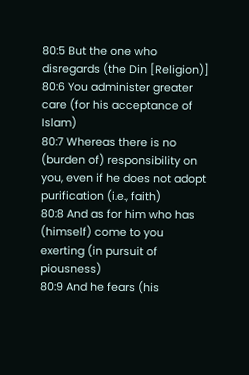80:5 But the one who disregards (the Din [Religion)]
80:6 You administer greater care (for his acceptance of Islam)
80:7 Whereas there is no (burden of) responsibility on you, even if he does not adopt purification (i.e., faith)
80:8 And as for him who has (himself) come to you exerting (in pursuit of piousness)
80:9 And he fears (his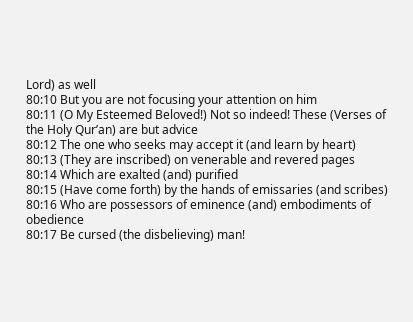Lord) as well
80:10 But you are not focusing your attention on him
80:11 (O My Esteemed Beloved!) Not so indeed! These (Verses of the Holy Qur’an) are but advice
80:12 The one who seeks may accept it (and learn by heart)
80:13 (They are inscribed) on venerable and revered pages
80:14 Which are exalted (and) purified
80:15 (Have come forth) by the hands of emissaries (and scribes)
80:16 Who are possessors of eminence (and) embodiments of obedience
80:17 Be cursed (the disbelieving) man!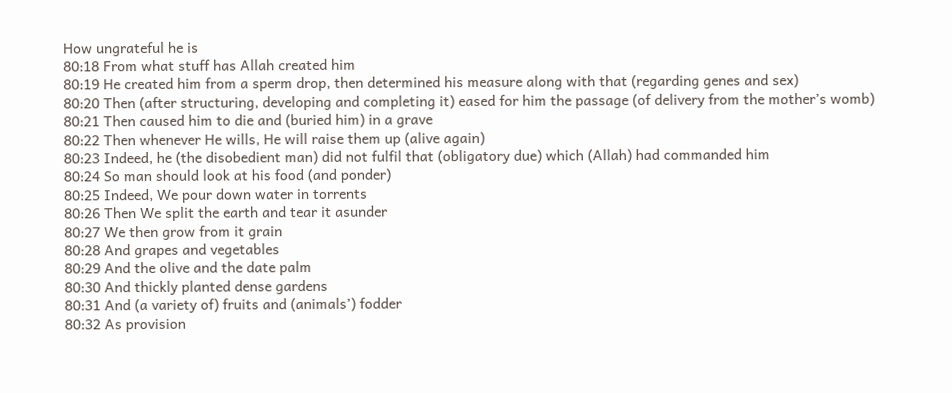How ungrateful he is
80:18 From what stuff has Allah created him
80:19 He created him from a sperm drop, then determined his measure along with that (regarding genes and sex)
80:20 Then (after structuring, developing and completing it) eased for him the passage (of delivery from the mother’s womb)
80:21 Then caused him to die and (buried him) in a grave
80:22 Then whenever He wills, He will raise them up (alive again)
80:23 Indeed, he (the disobedient man) did not fulfil that (obligatory due) which (Allah) had commanded him
80:24 So man should look at his food (and ponder)
80:25 Indeed, We pour down water in torrents
80:26 Then We split the earth and tear it asunder
80:27 We then grow from it grain
80:28 And grapes and vegetables
80:29 And the olive and the date palm
80:30 And thickly planted dense gardens
80:31 And (a variety of) fruits and (animals’) fodder
80:32 As provision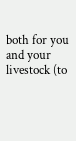both for you and your livestock (to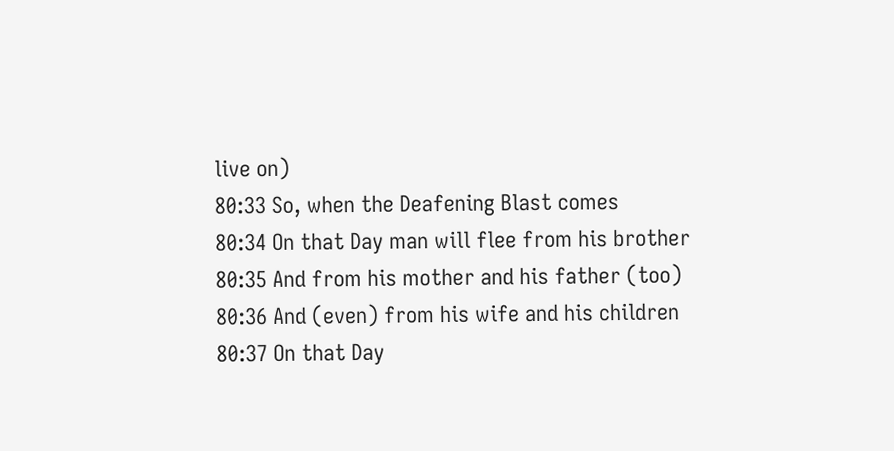live on)
80:33 So, when the Deafening Blast comes
80:34 On that Day man will flee from his brother
80:35 And from his mother and his father (too)
80:36 And (even) from his wife and his children
80:37 On that Day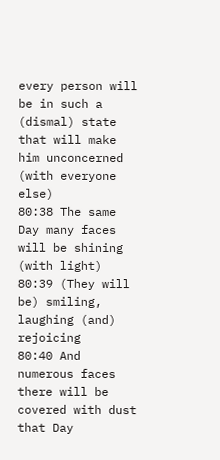every person will be in such a (dismal) state that will make him unconcerned (with everyone else)
80:38 The same Day many faces will be shining (with light)
80:39 (They will be) smiling, laughing (and) rejoicing
80:40 And numerous faces there will be covered with dust that Day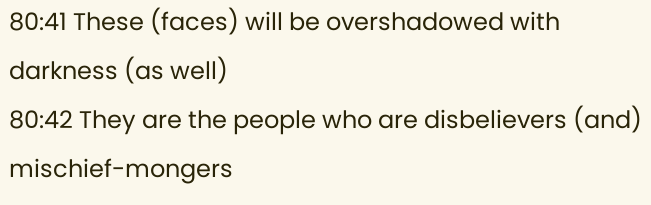80:41 These (faces) will be overshadowed with darkness (as well)
80:42 They are the people who are disbelievers (and) mischief-mongers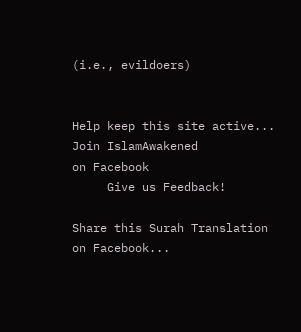(i.e., evildoers)


Help keep this site active...
Join IslamAwakened
on Facebook
     Give us Feedback!

Share this Surah Translation on Facebook...